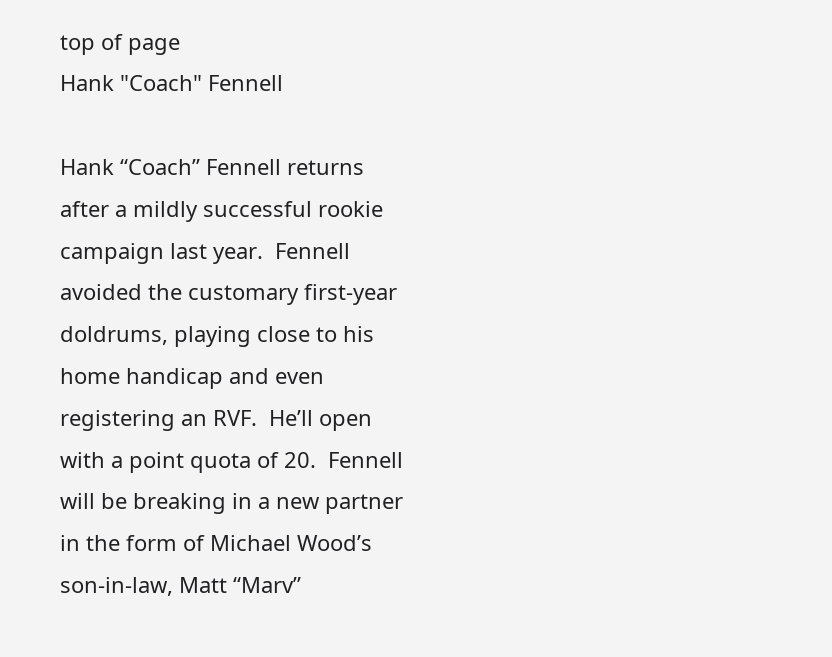top of page
Hank "Coach" Fennell

Hank “Coach” Fennell returns after a mildly successful rookie campaign last year.  Fennell avoided the customary first-year doldrums, playing close to his home handicap and even registering an RVF.  He’ll open with a point quota of 20.  Fennell will be breaking in a new partner in the form of Michael Wood’s son-in-law, Matt “Marv”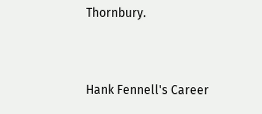Thornbury.


Hank Fennell's Career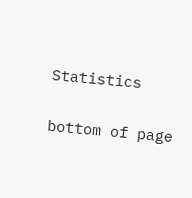Statistics

bottom of page